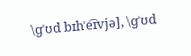\ɡˈʊd bɪhˈe͡ɪvjə], \ɡˈʊd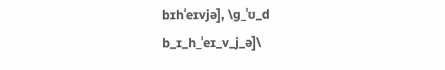bɪhˈeɪvjə], \ɡ_ˈʊ_d b_ɪ_h_ˈeɪ_v_j_ə]\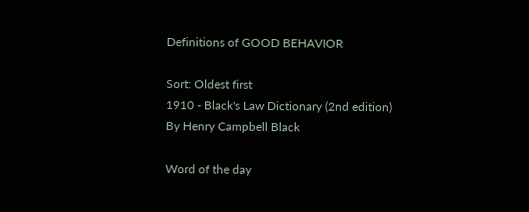Definitions of GOOD BEHAVIOR

Sort: Oldest first
1910 - Black's Law Dictionary (2nd edition)
By Henry Campbell Black

Word of the day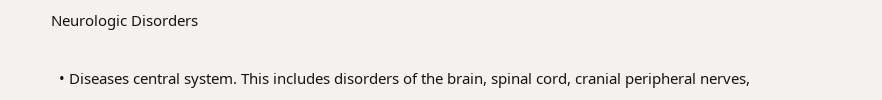Neurologic Disorders

  • Diseases central system. This includes disorders of the brain, spinal cord, cranial peripheral nerves,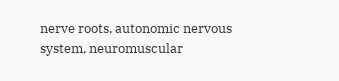nerve roots, autonomic nervous system, neuromuscular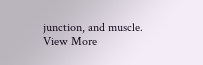junction, and muscle.
View More